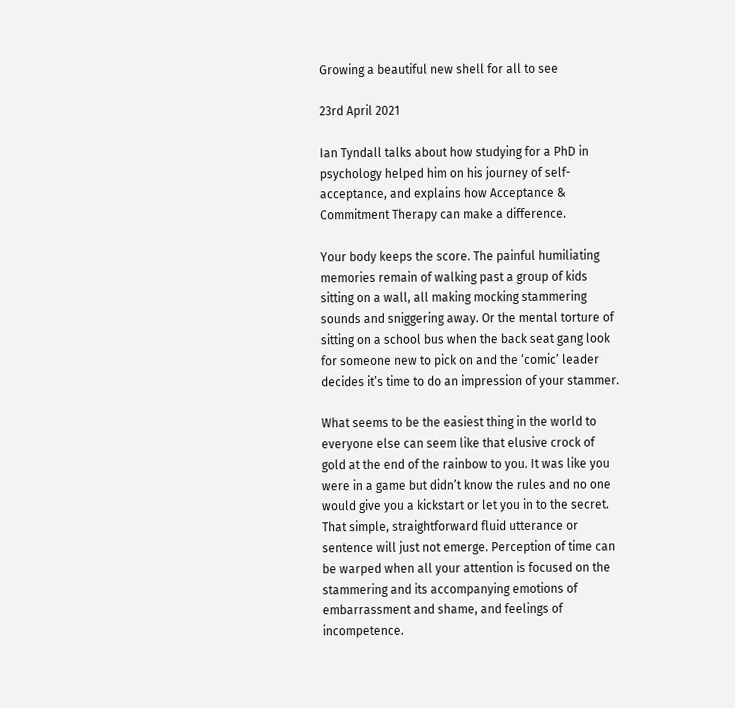Growing a beautiful new shell for all to see

23rd April 2021

Ian Tyndall talks about how studying for a PhD in psychology helped him on his journey of self-acceptance, and explains how Acceptance & Commitment Therapy can make a difference.

Your body keeps the score. The painful humiliating memories remain of walking past a group of kids sitting on a wall, all making mocking stammering sounds and sniggering away. Or the mental torture of sitting on a school bus when the back seat gang look for someone new to pick on and the ‘comic’ leader decides it’s time to do an impression of your stammer.

What seems to be the easiest thing in the world to everyone else can seem like that elusive crock of gold at the end of the rainbow to you. It was like you were in a game but didn’t know the rules and no one would give you a kickstart or let you in to the secret. That simple, straightforward fluid utterance or sentence will just not emerge. Perception of time can be warped when all your attention is focused on the stammering and its accompanying emotions of embarrassment and shame, and feelings of incompetence.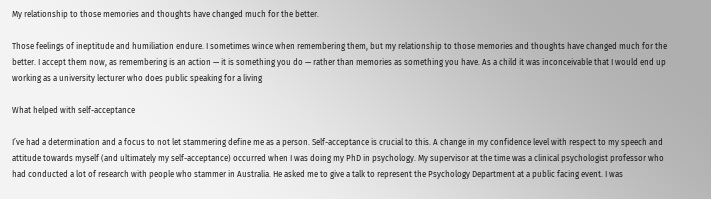My relationship to those memories and thoughts have changed much for the better.

Those feelings of ineptitude and humiliation endure. I sometimes wince when remembering them, but my relationship to those memories and thoughts have changed much for the better. I accept them now, as remembering is an action — it is something you do — rather than memories as something you have. As a child it was inconceivable that I would end up working as a university lecturer who does public speaking for a living

What helped with self-acceptance

I’ve had a determination and a focus to not let stammering define me as a person. Self-acceptance is crucial to this. A change in my confidence level with respect to my speech and attitude towards myself (and ultimately my self-acceptance) occurred when I was doing my PhD in psychology. My supervisor at the time was a clinical psychologist professor who had conducted a lot of research with people who stammer in Australia. He asked me to give a talk to represent the Psychology Department at a public facing event. I was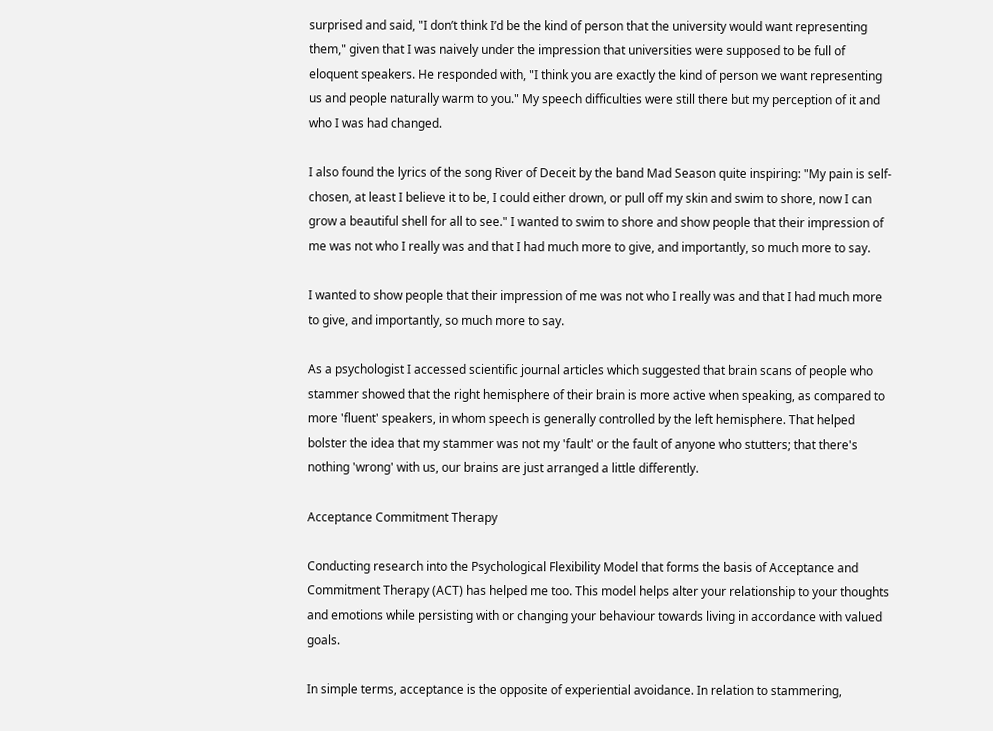surprised and said, "I don’t think I’d be the kind of person that the university would want representing them," given that I was naively under the impression that universities were supposed to be full of eloquent speakers. He responded with, "I think you are exactly the kind of person we want representing us and people naturally warm to you." My speech difficulties were still there but my perception of it and who I was had changed.

I also found the lyrics of the song River of Deceit by the band Mad Season quite inspiring: "My pain is self-chosen, at least I believe it to be, I could either drown, or pull off my skin and swim to shore, now I can grow a beautiful shell for all to see." I wanted to swim to shore and show people that their impression of me was not who I really was and that I had much more to give, and importantly, so much more to say.

I wanted to show people that their impression of me was not who I really was and that I had much more to give, and importantly, so much more to say.

As a psychologist I accessed scientific journal articles which suggested that brain scans of people who stammer showed that the right hemisphere of their brain is more active when speaking, as compared to more 'fluent' speakers, in whom speech is generally controlled by the left hemisphere. That helped bolster the idea that my stammer was not my 'fault' or the fault of anyone who stutters; that there's nothing 'wrong' with us, our brains are just arranged a little differently.

Acceptance Commitment Therapy

Conducting research into the Psychological Flexibility Model that forms the basis of Acceptance and Commitment Therapy (ACT) has helped me too. This model helps alter your relationship to your thoughts and emotions while persisting with or changing your behaviour towards living in accordance with valued goals.

In simple terms, acceptance is the opposite of experiential avoidance. In relation to stammering,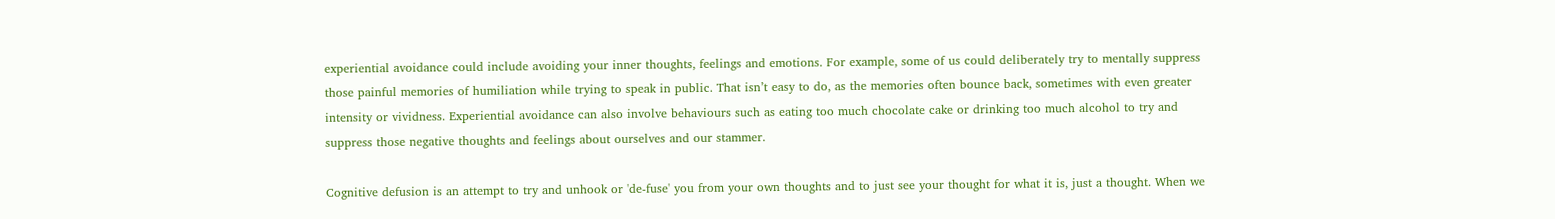experiential avoidance could include avoiding your inner thoughts, feelings and emotions. For example, some of us could deliberately try to mentally suppress those painful memories of humiliation while trying to speak in public. That isn’t easy to do, as the memories often bounce back, sometimes with even greater intensity or vividness. Experiential avoidance can also involve behaviours such as eating too much chocolate cake or drinking too much alcohol to try and suppress those negative thoughts and feelings about ourselves and our stammer.

Cognitive defusion is an attempt to try and unhook or 'de-fuse' you from your own thoughts and to just see your thought for what it is, just a thought. When we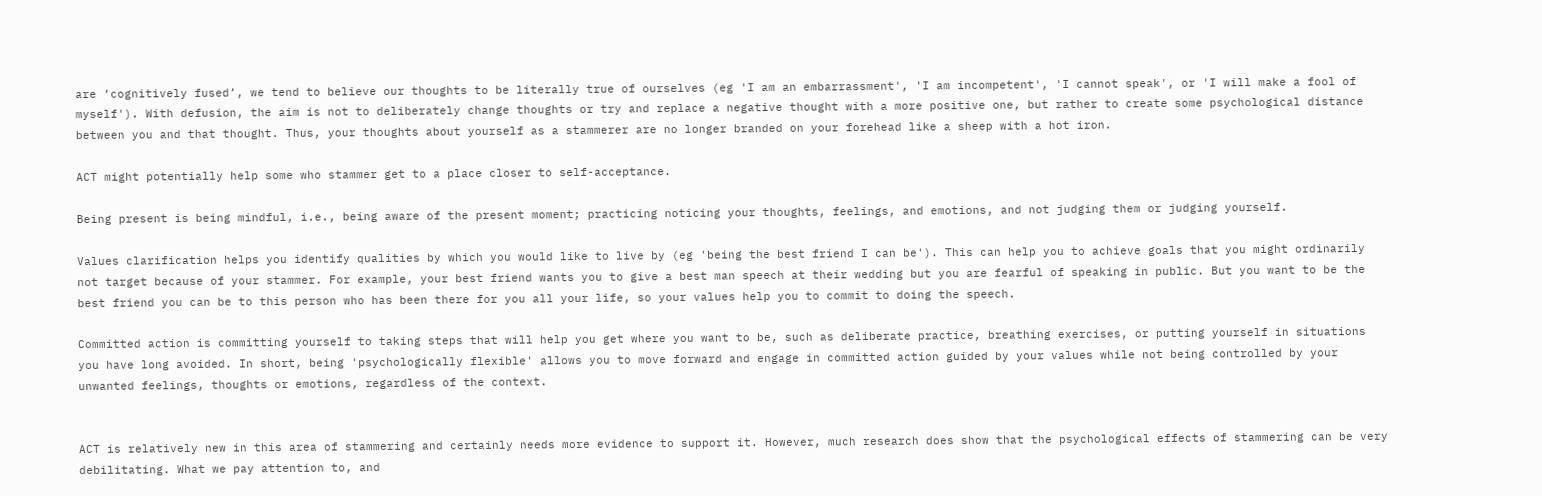are ‘cognitively fused’, we tend to believe our thoughts to be literally true of ourselves (eg 'I am an embarrassment', 'I am incompetent', 'I cannot speak', or 'I will make a fool of myself'). With defusion, the aim is not to deliberately change thoughts or try and replace a negative thought with a more positive one, but rather to create some psychological distance between you and that thought. Thus, your thoughts about yourself as a stammerer are no longer branded on your forehead like a sheep with a hot iron.

ACT might potentially help some who stammer get to a place closer to self-acceptance.

Being present is being mindful, i.e., being aware of the present moment; practicing noticing your thoughts, feelings, and emotions, and not judging them or judging yourself.

Values clarification helps you identify qualities by which you would like to live by (eg 'being the best friend I can be'). This can help you to achieve goals that you might ordinarily not target because of your stammer. For example, your best friend wants you to give a best man speech at their wedding but you are fearful of speaking in public. But you want to be the best friend you can be to this person who has been there for you all your life, so your values help you to commit to doing the speech.

Committed action is committing yourself to taking steps that will help you get where you want to be, such as deliberate practice, breathing exercises, or putting yourself in situations you have long avoided. In short, being 'psychologically flexible' allows you to move forward and engage in committed action guided by your values while not being controlled by your unwanted feelings, thoughts or emotions, regardless of the context.


ACT is relatively new in this area of stammering and certainly needs more evidence to support it. However, much research does show that the psychological effects of stammering can be very debilitating. What we pay attention to, and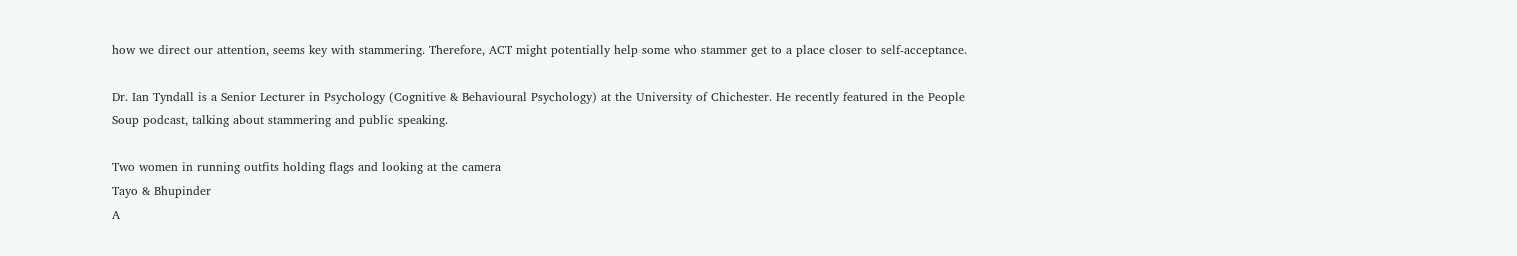how we direct our attention, seems key with stammering. Therefore, ACT might potentially help some who stammer get to a place closer to self-acceptance.

Dr. Ian Tyndall is a Senior Lecturer in Psychology (Cognitive & Behavioural Psychology) at the University of Chichester. He recently featured in the People Soup podcast, talking about stammering and public speaking.

Two women in running outfits holding flags and looking at the camera
Tayo & Bhupinder
A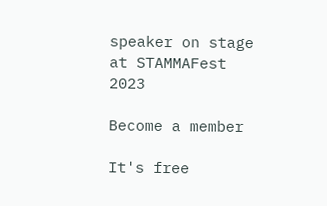speaker on stage at STAMMAFest 2023

Become a member

It's free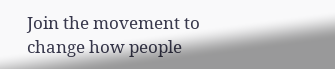Join the movement to change how people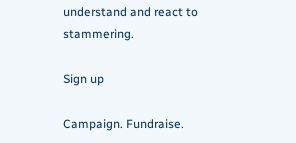understand and react to stammering.

Sign up

Campaign. Fundraise.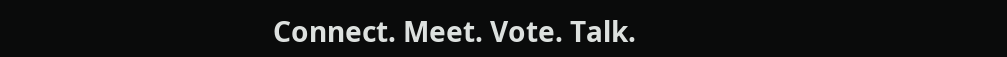Connect. Meet. Vote. Talk.